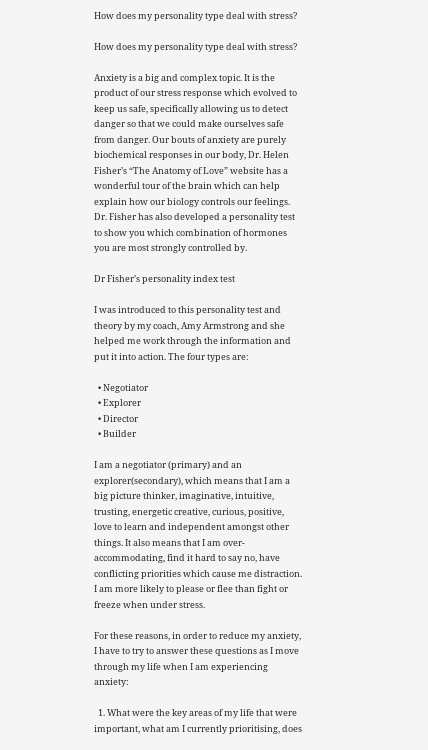How does my personality type deal with stress?

How does my personality type deal with stress?

Anxiety is a big and complex topic. It is the product of our stress response which evolved to keep us safe, specifically allowing us to detect danger so that we could make ourselves safe from danger. Our bouts of anxiety are purely biochemical responses in our body, Dr. Helen Fisher’s “The Anatomy of Love” website has a wonderful tour of the brain which can help explain how our biology controls our feelings. Dr. Fisher has also developed a personality test to show you which combination of hormones you are most strongly controlled by.

Dr Fisher’s personality index test

I was introduced to this personality test and theory by my coach, Amy Armstrong and she helped me work through the information and put it into action. The four types are:

  • Negotiator
  • Explorer
  • Director
  • Builder

I am a negotiator (primary) and an explorer(secondary), which means that I am a big picture thinker, imaginative, intuitive, trusting, energetic creative, curious, positive, love to learn and independent amongst other things. It also means that I am over-accommodating, find it hard to say no, have conflicting priorities which cause me distraction. I am more likely to please or flee than fight or freeze when under stress.

For these reasons, in order to reduce my anxiety, I have to try to answer these questions as I move through my life when I am experiencing anxiety:

  1. What were the key areas of my life that were important, what am I currently prioritising, does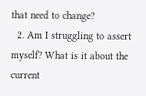that need to change?
  2. Am I struggling to assert myself? What is it about the current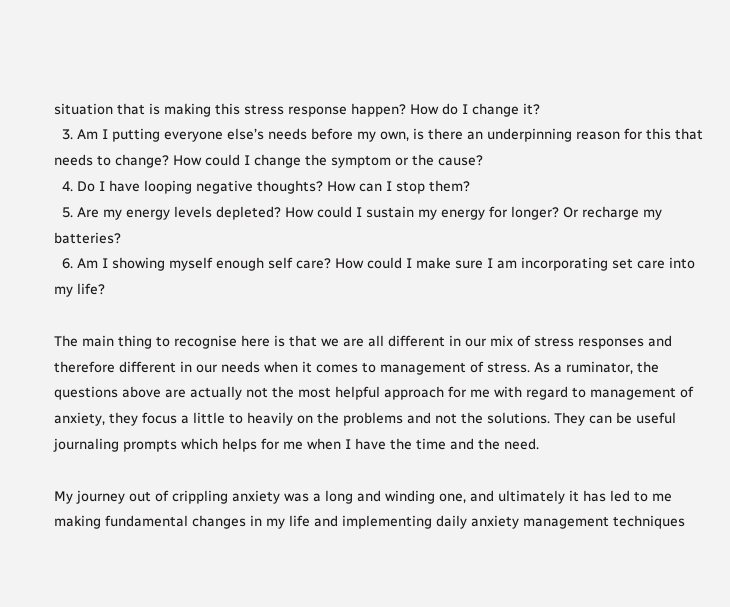situation that is making this stress response happen? How do I change it?
  3. Am I putting everyone else’s needs before my own, is there an underpinning reason for this that needs to change? How could I change the symptom or the cause?
  4. Do I have looping negative thoughts? How can I stop them?
  5. Are my energy levels depleted? How could I sustain my energy for longer? Or recharge my batteries?
  6. Am I showing myself enough self care? How could I make sure I am incorporating set care into my life?

The main thing to recognise here is that we are all different in our mix of stress responses and therefore different in our needs when it comes to management of stress. As a ruminator, the questions above are actually not the most helpful approach for me with regard to management of anxiety, they focus a little to heavily on the problems and not the solutions. They can be useful journaling prompts which helps for me when I have the time and the need.

My journey out of crippling anxiety was a long and winding one, and ultimately it has led to me making fundamental changes in my life and implementing daily anxiety management techniques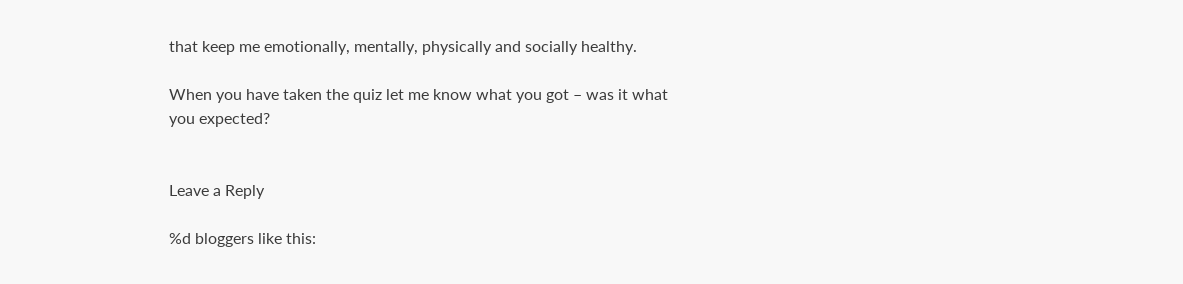that keep me emotionally, mentally, physically and socially healthy.

When you have taken the quiz let me know what you got – was it what you expected?


Leave a Reply

%d bloggers like this: